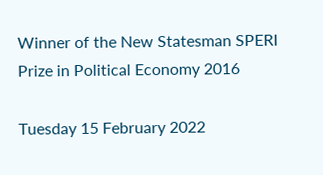Winner of the New Statesman SPERI Prize in Political Economy 2016

Tuesday 15 February 2022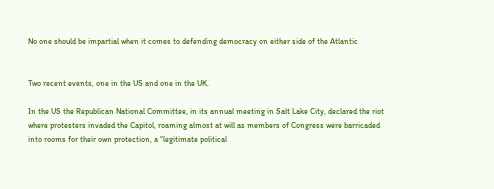No one should be impartial when it comes to defending democracy on either side of the Atlantic


Two recent events, one in the US and one in the UK.

In the US the Republican National Committee, in its annual meeting in Salt Lake City, declared the riot where protesters invaded the Capitol, roaming almost at will as members of Congress were barricaded into rooms for their own protection, a “legitimate political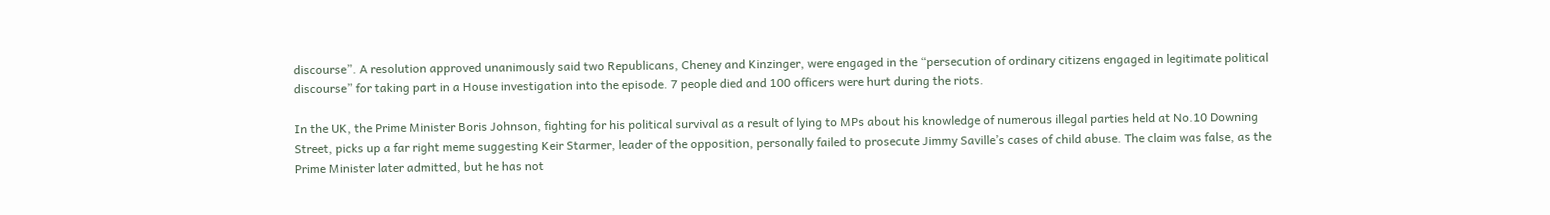discourse”. A resolution approved unanimously said two Republicans, Cheney and Kinzinger, were engaged in the “persecution of ordinary citizens engaged in legitimate political discourse” for taking part in a House investigation into the episode. 7 people died and 100 officers were hurt during the riots.

In the UK, the Prime Minister Boris Johnson, fighting for his political survival as a result of lying to MPs about his knowledge of numerous illegal parties held at No.10 Downing Street, picks up a far right meme suggesting Keir Starmer, leader of the opposition, personally failed to prosecute Jimmy Saville’s cases of child abuse. The claim was false, as the Prime Minister later admitted, but he has not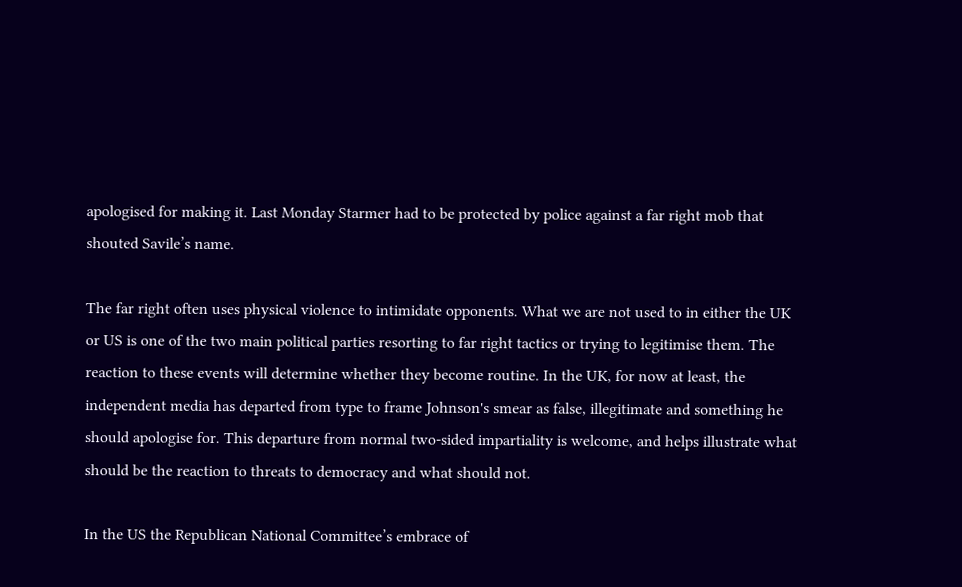apologised for making it. Last Monday Starmer had to be protected by police against a far right mob that shouted Savile’s name.

The far right often uses physical violence to intimidate opponents. What we are not used to in either the UK or US is one of the two main political parties resorting to far right tactics or trying to legitimise them. The reaction to these events will determine whether they become routine. In the UK, for now at least, the independent media has departed from type to frame Johnson's smear as false, illegitimate and something he should apologise for. This departure from normal two-sided impartiality is welcome, and helps illustrate what should be the reaction to threats to democracy and what should not.

In the US the Republican National Committee’s embrace of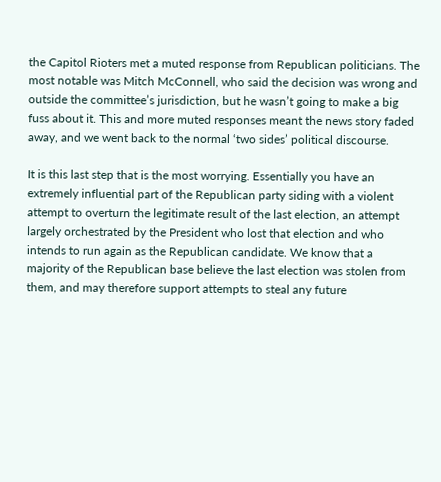the Capitol Rioters met a muted response from Republican politicians. The most notable was Mitch McConnell, who said the decision was wrong and outside the committee’s jurisdiction, but he wasn’t going to make a big fuss about it. This and more muted responses meant the news story faded away, and we went back to the normal ‘two sides’ political discourse.

It is this last step that is the most worrying. Essentially you have an extremely influential part of the Republican party siding with a violent attempt to overturn the legitimate result of the last election, an attempt largely orchestrated by the President who lost that election and who intends to run again as the Republican candidate. We know that a majority of the Republican base believe the last election was stolen from them, and may therefore support attempts to steal any future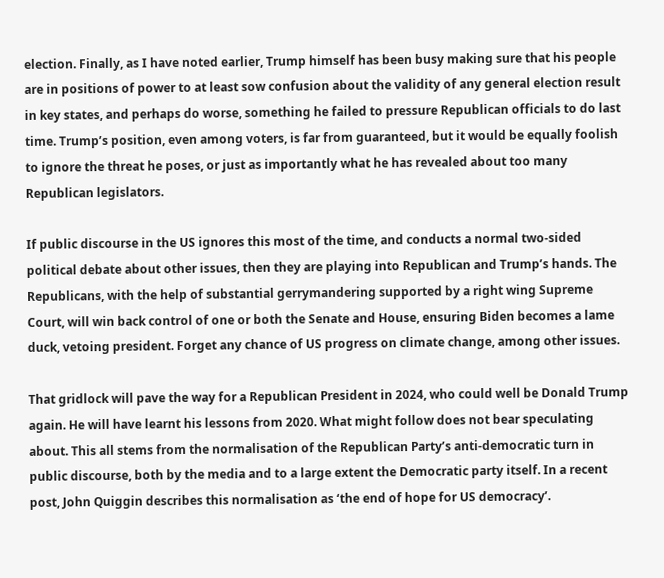election. Finally, as I have noted earlier, Trump himself has been busy making sure that his people are in positions of power to at least sow confusion about the validity of any general election result in key states, and perhaps do worse, something he failed to pressure Republican officials to do last time. Trump’s position, even among voters, is far from guaranteed, but it would be equally foolish to ignore the threat he poses, or just as importantly what he has revealed about too many Republican legislators.

If public discourse in the US ignores this most of the time, and conducts a normal two-sided political debate about other issues, then they are playing into Republican and Trump’s hands. The Republicans, with the help of substantial gerrymandering supported by a right wing Supreme Court, will win back control of one or both the Senate and House, ensuring Biden becomes a lame duck, vetoing president. Forget any chance of US progress on climate change, among other issues.

That gridlock will pave the way for a Republican President in 2024, who could well be Donald Trump again. He will have learnt his lessons from 2020. What might follow does not bear speculating about. This all stems from the normalisation of the Republican Party’s anti-democratic turn in public discourse, both by the media and to a large extent the Democratic party itself. In a recent post, John Quiggin describes this normalisation as ‘the end of hope for US democracy’.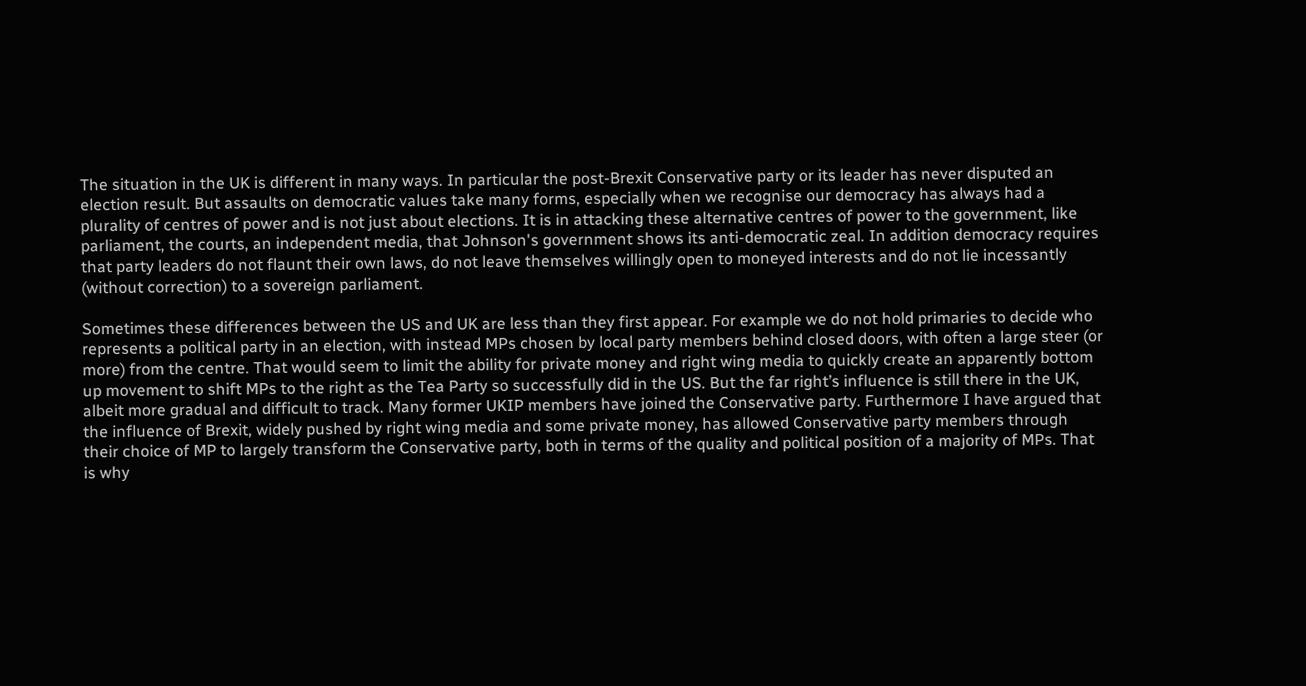The situation in the UK is different in many ways. In particular the post-Brexit Conservative party or its leader has never disputed an election result. But assaults on democratic values take many forms, especially when we recognise our democracy has always had a plurality of centres of power and is not just about elections. It is in attacking these alternative centres of power to the government, like parliament, the courts, an independent media, that Johnson's government shows its anti-democratic zeal. In addition democracy requires that party leaders do not flaunt their own laws, do not leave themselves willingly open to moneyed interests and do not lie incessantly (without correction) to a sovereign parliament.

Sometimes these differences between the US and UK are less than they first appear. For example we do not hold primaries to decide who represents a political party in an election, with instead MPs chosen by local party members behind closed doors, with often a large steer (or more) from the centre. That would seem to limit the ability for private money and right wing media to quickly create an apparently bottom up movement to shift MPs to the right as the Tea Party so successfully did in the US. But the far right’s influence is still there in the UK, albeit more gradual and difficult to track. Many former UKIP members have joined the Conservative party. Furthermore I have argued that the influence of Brexit, widely pushed by right wing media and some private money, has allowed Conservative party members through their choice of MP to largely transform the Conservative party, both in terms of the quality and political position of a majority of MPs. That is why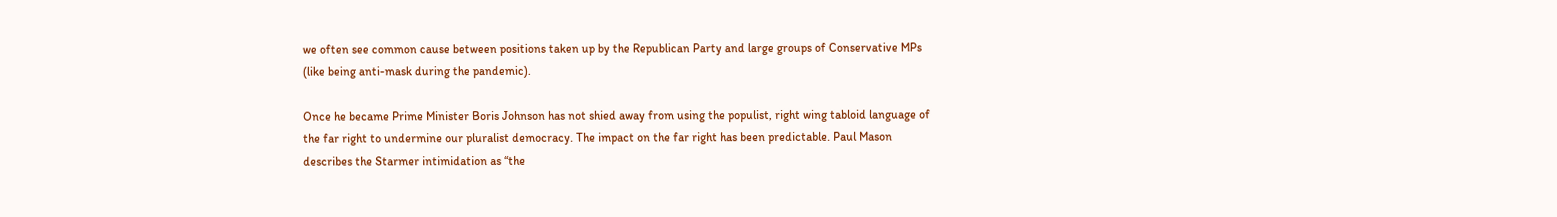we often see common cause between positions taken up by the Republican Party and large groups of Conservative MPs (like being anti-mask during the pandemic).

Once he became Prime Minister Boris Johnson has not shied away from using the populist, right wing tabloid language of the far right to undermine our pluralist democracy. The impact on the far right has been predictable. Paul Mason describes the Starmer intimidation as “the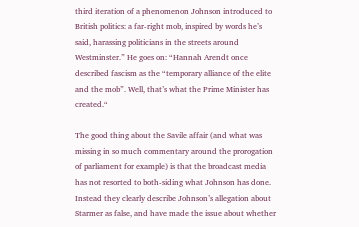third iteration of a phenomenon Johnson introduced to British politics: a far-right mob, inspired by words he’s said, harassing politicians in the streets around Westminster.” He goes on: “Hannah Arendt once described fascism as the “temporary alliance of the elite and the mob”. Well, that’s what the Prime Minister has created.“

The good thing about the Savile affair (and what was missing in so much commentary around the prorogation of parliament for example) is that the broadcast media has not resorted to both-siding what Johnson has done. Instead they clearly describe Johnson’s allegation about Starmer as false, and have made the issue about whether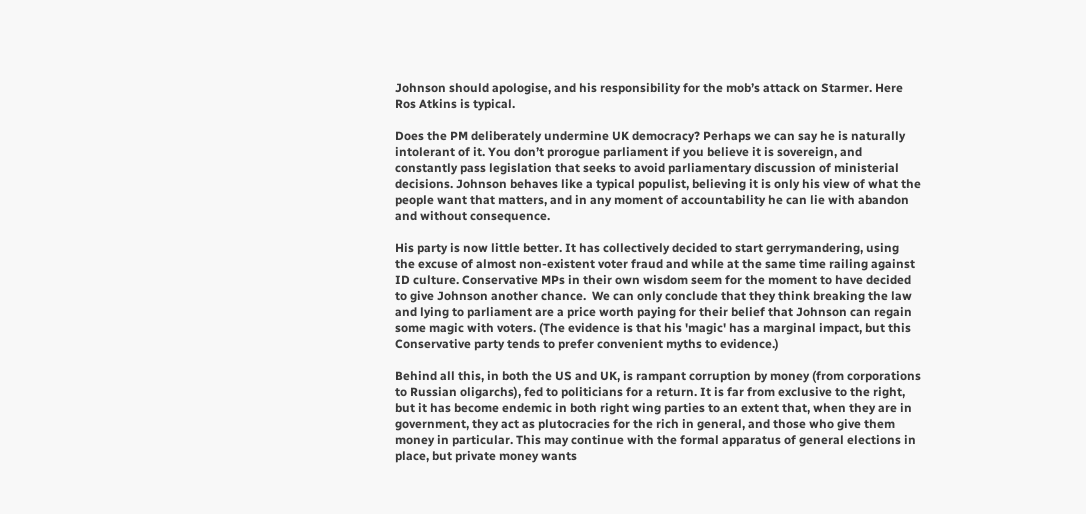Johnson should apologise, and his responsibility for the mob’s attack on Starmer. Here Ros Atkins is typical.

Does the PM deliberately undermine UK democracy? Perhaps we can say he is naturally intolerant of it. You don’t prorogue parliament if you believe it is sovereign, and constantly pass legislation that seeks to avoid parliamentary discussion of ministerial decisions. Johnson behaves like a typical populist, believing it is only his view of what the people want that matters, and in any moment of accountability he can lie with abandon and without consequence.

His party is now little better. It has collectively decided to start gerrymandering, using the excuse of almost non-existent voter fraud and while at the same time railing against ID culture. Conservative MPs in their own wisdom seem for the moment to have decided to give Johnson another chance.  We can only conclude that they think breaking the law and lying to parliament are a price worth paying for their belief that Johnson can regain some magic with voters. (The evidence is that his 'magic' has a marginal impact, but this Conservative party tends to prefer convenient myths to evidence.)

Behind all this, in both the US and UK, is rampant corruption by money (from corporations to Russian oligarchs), fed to politicians for a return. It is far from exclusive to the right, but it has become endemic in both right wing parties to an extent that, when they are in government, they act as plutocracies for the rich in general, and those who give them money in particular. This may continue with the formal apparatus of general elections in place, but private money wants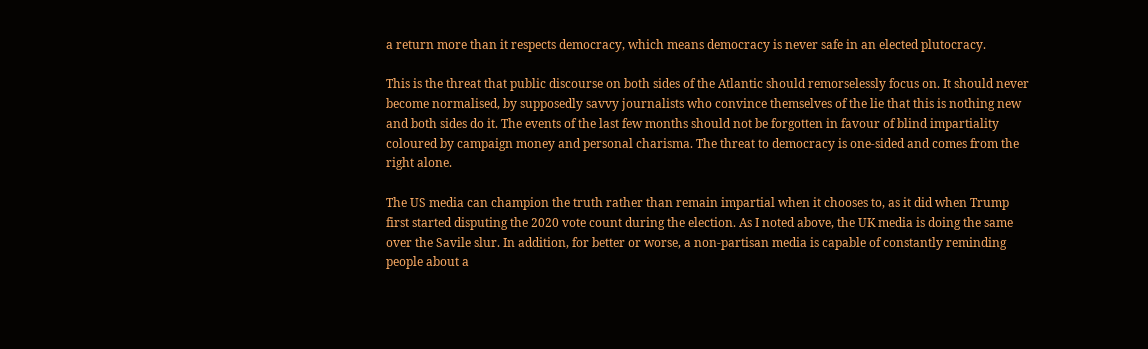a return more than it respects democracy, which means democracy is never safe in an elected plutocracy.

This is the threat that public discourse on both sides of the Atlantic should remorselessly focus on. It should never become normalised, by supposedly savvy journalists who convince themselves of the lie that this is nothing new and both sides do it. The events of the last few months should not be forgotten in favour of blind impartiality coloured by campaign money and personal charisma. The threat to democracy is one-sided and comes from the right alone.

The US media can champion the truth rather than remain impartial when it chooses to, as it did when Trump first started disputing the 2020 vote count during the election. As I noted above, the UK media is doing the same over the Savile slur. In addition, for better or worse, a non-partisan media is capable of constantly reminding people about a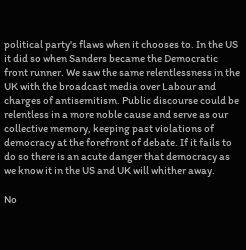political party's flaws when it chooses to. In the US it did so when Sanders became the Democratic front runner. We saw the same relentlessness in the UK with the broadcast media over Labour and charges of antisemitism. Public discourse could be relentless in a more noble cause and serve as our collective memory, keeping past violations of democracy at the forefront of debate. If it fails to do so there is an acute danger that democracy as we know it in the US and UK will whither away.

No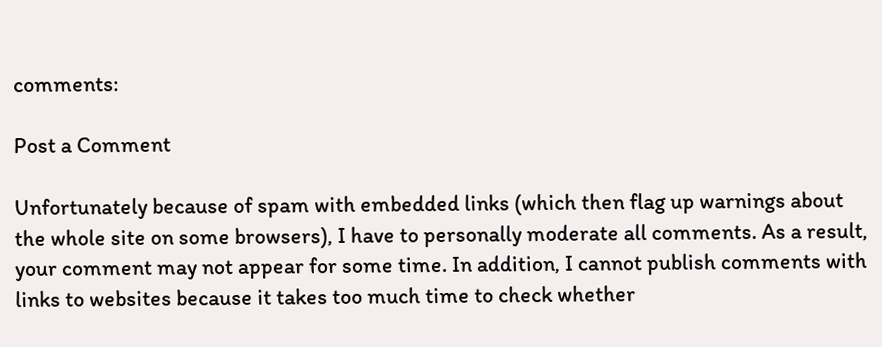comments:

Post a Comment

Unfortunately because of spam with embedded links (which then flag up warnings about the whole site on some browsers), I have to personally moderate all comments. As a result, your comment may not appear for some time. In addition, I cannot publish comments with links to websites because it takes too much time to check whether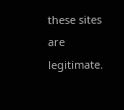these sites are legitimate.